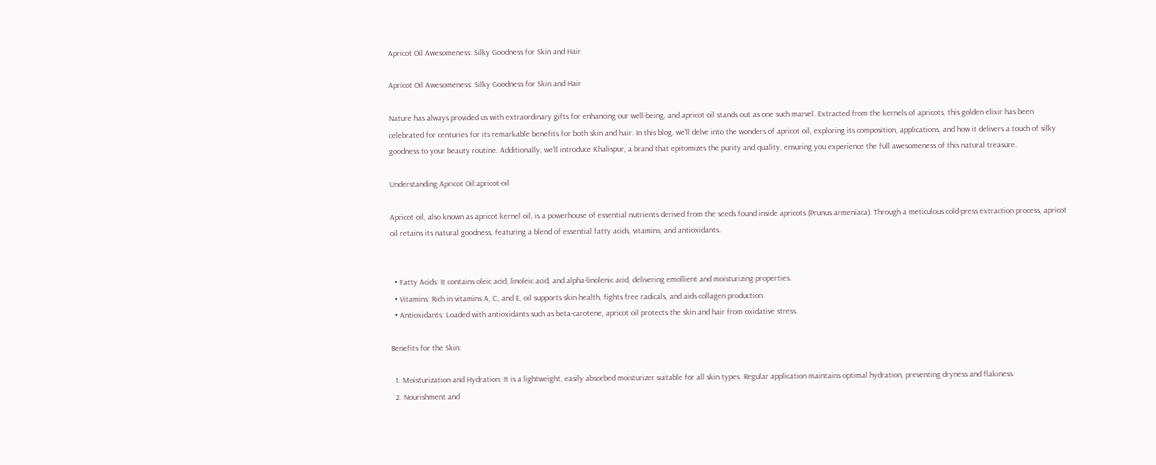Apricot Oil Awesomeness: Silky Goodness for Skin and Hair

Apricot Oil Awesomeness: Silky Goodness for Skin and Hair

Nature has always provided us with extraordinary gifts for enhancing our well-being, and apricot oil stands out as one such marvel. Extracted from the kernels of apricots, this golden elixir has been celebrated for centuries for its remarkable benefits for both skin and hair. In this blog, we’ll delve into the wonders of apricot oil, exploring its composition, applications, and how it delivers a touch of silky goodness to your beauty routine. Additionally, we’ll introduce Khalispur, a brand that epitomizes the purity and quality, ensuring you experience the full awesomeness of this natural treasure.

Understanding Apricot Oil:apricot-oil

Apricot oil, also known as apricot kernel oil, is a powerhouse of essential nutrients derived from the seeds found inside apricots (Prunus armeniaca). Through a meticulous cold-press extraction process, apricot oil retains its natural goodness, featuring a blend of essential fatty acids, vitamins, and antioxidants.


  • Fatty Acids: It contains oleic acid, linoleic acid, and alpha-linolenic acid, delivering emollient and moisturizing properties.
  • Vitamins: Rich in vitamins A, C, and E, oil supports skin health, fights free radicals, and aids collagen production.
  • Antioxidants: Loaded with antioxidants such as beta-carotene, apricot oil protects the skin and hair from oxidative stress.

Benefits for the Skin:

  1. Moisturization and Hydration: It is a lightweight, easily absorbed moisturizer suitable for all skin types. Regular application maintains optimal hydration, preventing dryness and flakiness.
  2. Nourishment and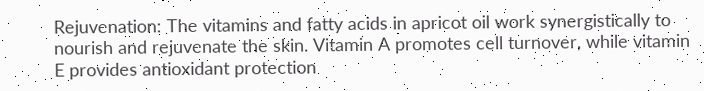Rejuvenation: The vitamins and fatty acids in apricot oil work synergistically to nourish and rejuvenate the skin. Vitamin A promotes cell turnover, while vitamin E provides antioxidant protection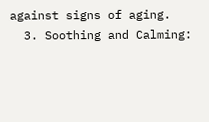against signs of aging.
  3. Soothing and Calming: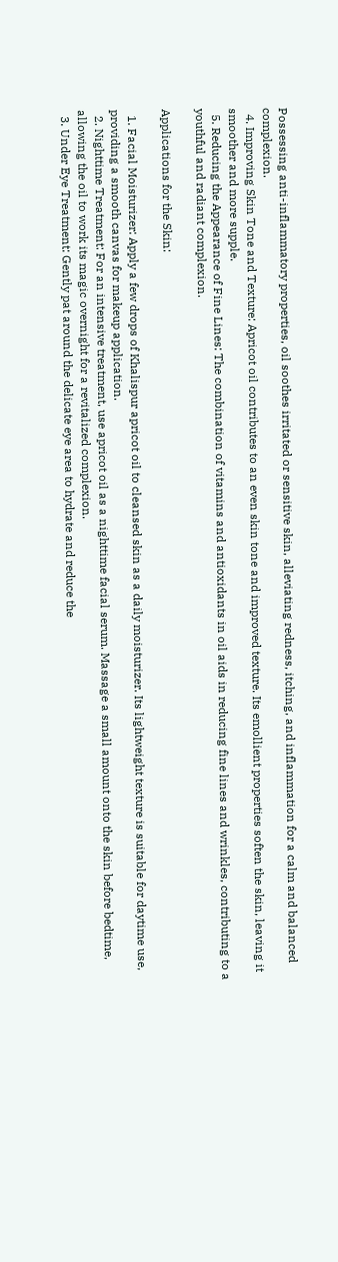Possessing anti-inflammatory properties, oil soothes irritated or sensitive skin, alleviating redness, itching, and inflammation for a calm and balanced complexion.
  4. Improving Skin Tone and Texture: Apricot oil contributes to an even skin tone and improved texture. Its emollient properties soften the skin, leaving it smoother and more supple.
  5. Reducing the Appearance of Fine Lines: The combination of vitamins and antioxidants in oil aids in reducing fine lines and wrinkles, contributing to a youthful and radiant complexion.

Applications for the Skin:

  1. Facial Moisturizer: Apply a few drops of Khalispur apricot oil to cleansed skin as a daily moisturizer. Its lightweight texture is suitable for daytime use, providing a smooth canvas for makeup application.
  2. Nighttime Treatment: For an intensive treatment, use apricot oil as a nighttime facial serum. Massage a small amount onto the skin before bedtime, allowing the oil to work its magic overnight for a revitalized complexion.
  3. Under Eye Treatment: Gently pat around the delicate eye area to hydrate and reduce the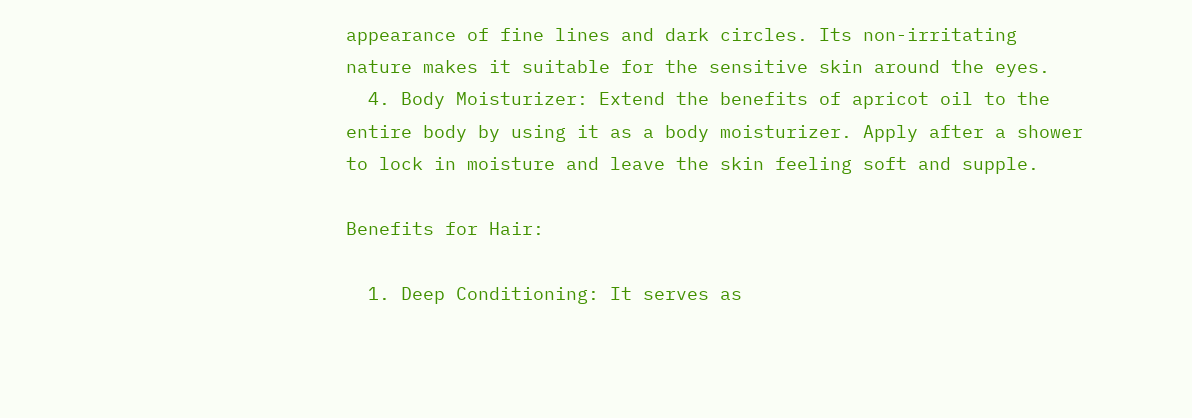appearance of fine lines and dark circles. Its non-irritating nature makes it suitable for the sensitive skin around the eyes.
  4. Body Moisturizer: Extend the benefits of apricot oil to the entire body by using it as a body moisturizer. Apply after a shower to lock in moisture and leave the skin feeling soft and supple.

Benefits for Hair:

  1. Deep Conditioning: It serves as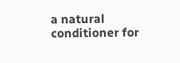a natural conditioner for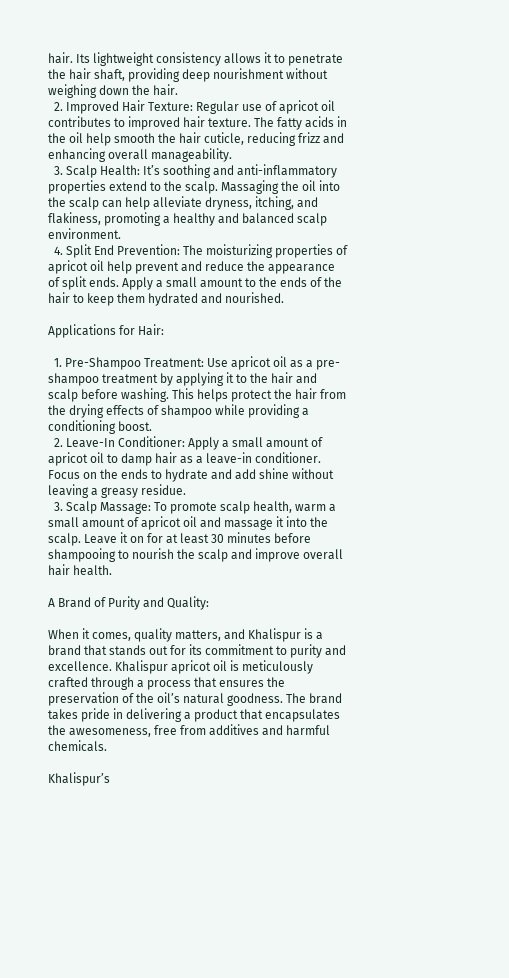hair. Its lightweight consistency allows it to penetrate the hair shaft, providing deep nourishment without weighing down the hair.
  2. Improved Hair Texture: Regular use of apricot oil contributes to improved hair texture. The fatty acids in the oil help smooth the hair cuticle, reducing frizz and enhancing overall manageability.
  3. Scalp Health: It’s soothing and anti-inflammatory properties extend to the scalp. Massaging the oil into the scalp can help alleviate dryness, itching, and flakiness, promoting a healthy and balanced scalp environment.
  4. Split End Prevention: The moisturizing properties of apricot oil help prevent and reduce the appearance of split ends. Apply a small amount to the ends of the hair to keep them hydrated and nourished.

Applications for Hair:

  1. Pre-Shampoo Treatment: Use apricot oil as a pre-shampoo treatment by applying it to the hair and scalp before washing. This helps protect the hair from the drying effects of shampoo while providing a conditioning boost.
  2. Leave-In Conditioner: Apply a small amount of apricot oil to damp hair as a leave-in conditioner. Focus on the ends to hydrate and add shine without leaving a greasy residue.
  3. Scalp Massage: To promote scalp health, warm a small amount of apricot oil and massage it into the scalp. Leave it on for at least 30 minutes before shampooing to nourish the scalp and improve overall hair health.

A Brand of Purity and Quality:

When it comes, quality matters, and Khalispur is a brand that stands out for its commitment to purity and excellence. Khalispur apricot oil is meticulously crafted through a process that ensures the preservation of the oil’s natural goodness. The brand takes pride in delivering a product that encapsulates the awesomeness, free from additives and harmful chemicals.

Khalispur’s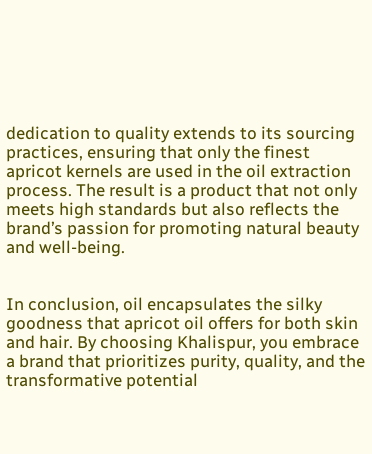dedication to quality extends to its sourcing practices, ensuring that only the finest apricot kernels are used in the oil extraction process. The result is a product that not only meets high standards but also reflects the brand’s passion for promoting natural beauty and well-being.


In conclusion, oil encapsulates the silky goodness that apricot oil offers for both skin and hair. By choosing Khalispur, you embrace a brand that prioritizes purity, quality, and the transformative potential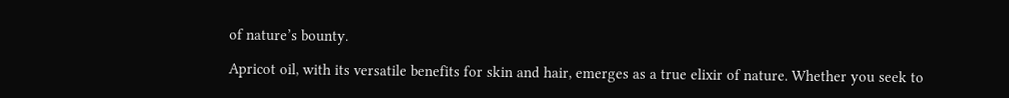of nature’s bounty.

Apricot oil, with its versatile benefits for skin and hair, emerges as a true elixir of nature. Whether you seek to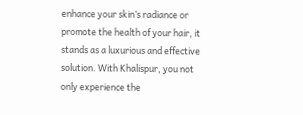enhance your skin’s radiance or promote the health of your hair, it stands as a luxurious and effective solution. With Khalispur, you not only experience the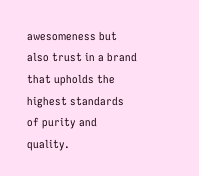awesomeness but also trust in a brand that upholds the highest standards of purity and quality.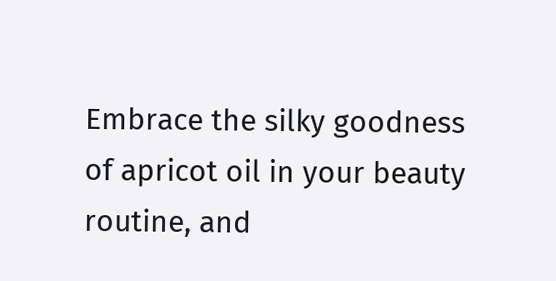Embrace the silky goodness of apricot oil in your beauty routine, and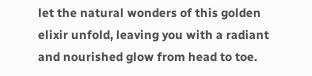let the natural wonders of this golden elixir unfold, leaving you with a radiant and nourished glow from head to toe.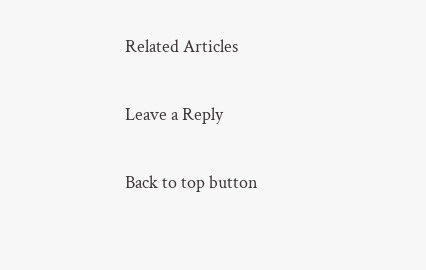Related Articles

Leave a Reply

Back to top button